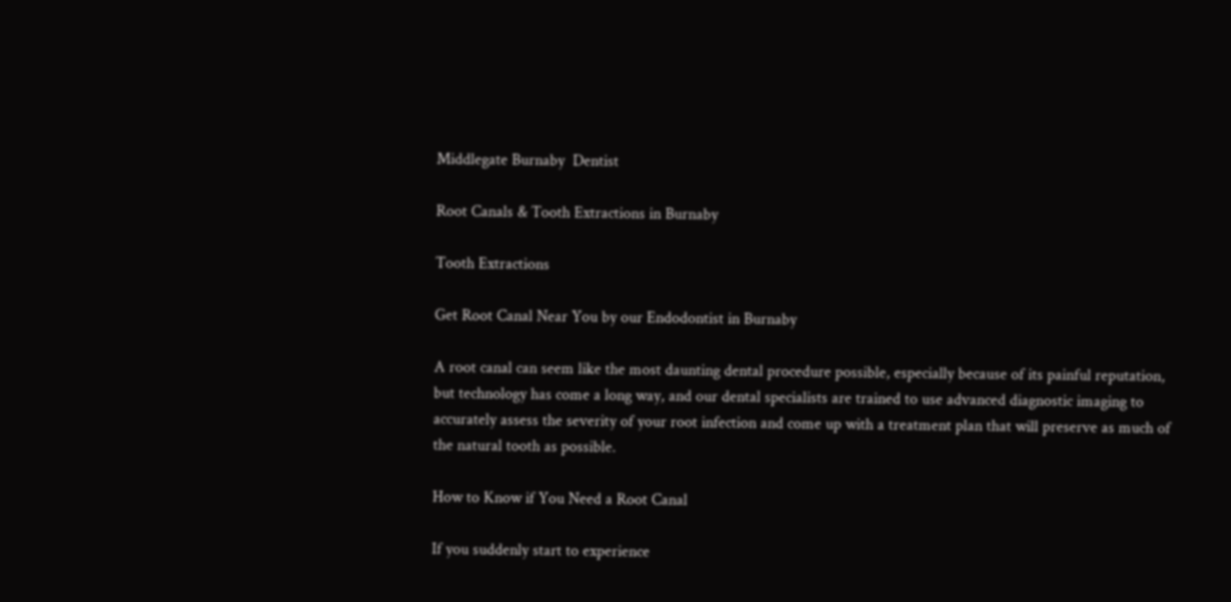Middlegate Burnaby  Dentist

Root Canals & Tooth Extractions in Burnaby

Tooth Extractions

Get Root Canal Near You by our Endodontist in Burnaby

A root canal can seem like the most daunting dental procedure possible, especially because of its painful reputation, but technology has come a long way, and our dental specialists are trained to use advanced diagnostic imaging to accurately assess the severity of your root infection and come up with a treatment plan that will preserve as much of the natural tooth as possible.

How to Know if You Need a Root Canal

If you suddenly start to experience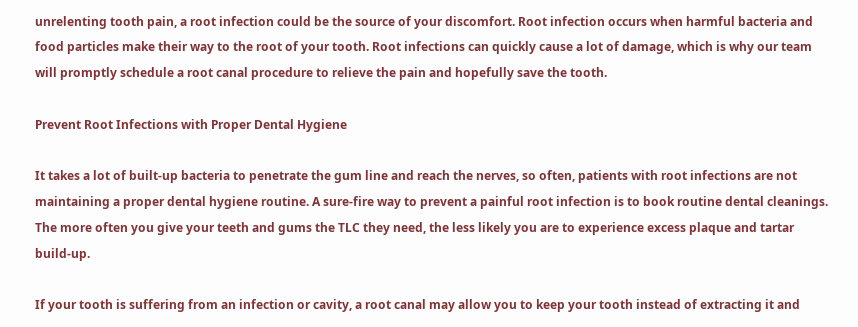unrelenting tooth pain, a root infection could be the source of your discomfort. Root infection occurs when harmful bacteria and food particles make their way to the root of your tooth. Root infections can quickly cause a lot of damage, which is why our team will promptly schedule a root canal procedure to relieve the pain and hopefully save the tooth.

Prevent Root Infections with Proper Dental Hygiene

It takes a lot of built-up bacteria to penetrate the gum line and reach the nerves, so often, patients with root infections are not maintaining a proper dental hygiene routine. A sure-fire way to prevent a painful root infection is to book routine dental cleanings. The more often you give your teeth and gums the TLC they need, the less likely you are to experience excess plaque and tartar build-up.

If your tooth is suffering from an infection or cavity, a root canal may allow you to keep your tooth instead of extracting it and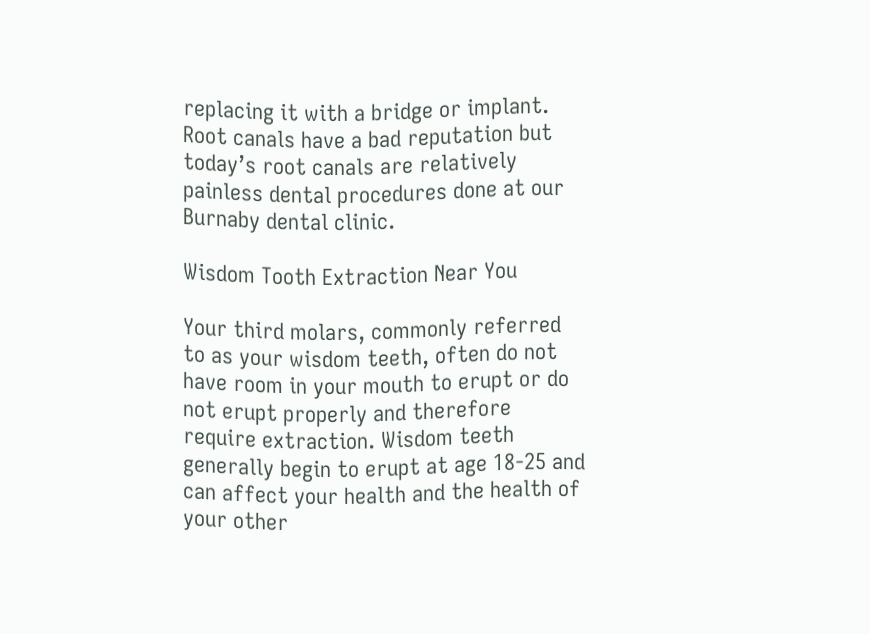replacing it with a bridge or implant. Root canals have a bad reputation but today’s root canals are relatively painless dental procedures done at our Burnaby dental clinic.

Wisdom Tooth Extraction Near You

Your third molars, commonly referred to as your wisdom teeth, often do not have room in your mouth to erupt or do not erupt properly and therefore require extraction. Wisdom teeth generally begin to erupt at age 18-25 and can affect your health and the health of your other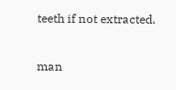teeth if not extracted.

man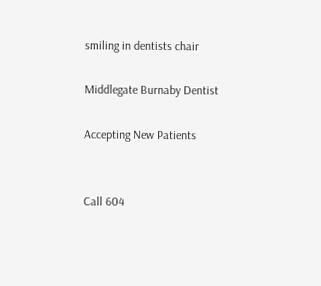smiling in dentists chair

Middlegate Burnaby Dentist

Accepting New Patients


Call 604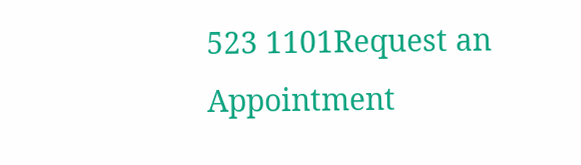523 1101Request an Appointment